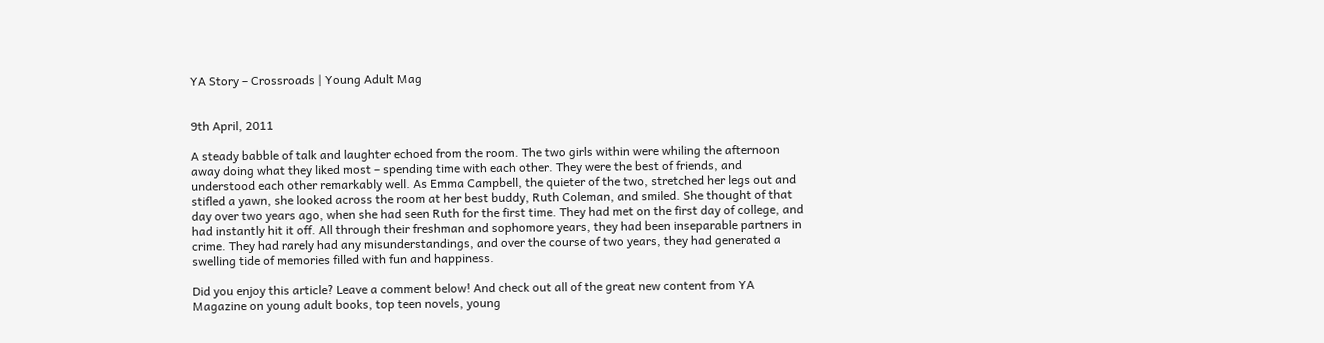YA Story – Crossroads | Young Adult Mag


9th April, 2011

A steady babble of talk and laughter echoed from the room. The two girls within were whiling the afternoon away doing what they liked most – spending time with each other. They were the best of friends, and understood each other remarkably well. As Emma Campbell, the quieter of the two, stretched her legs out and stifled a yawn, she looked across the room at her best buddy, Ruth Coleman, and smiled. She thought of that day over two years ago, when she had seen Ruth for the first time. They had met on the first day of college, and had instantly hit it off. All through their freshman and sophomore years, they had been inseparable partners in crime. They had rarely had any misunderstandings, and over the course of two years, they had generated a swelling tide of memories filled with fun and happiness.

Did you enjoy this article? Leave a comment below! And check out all of the great new content from YA Magazine on young adult books, top teen novels, young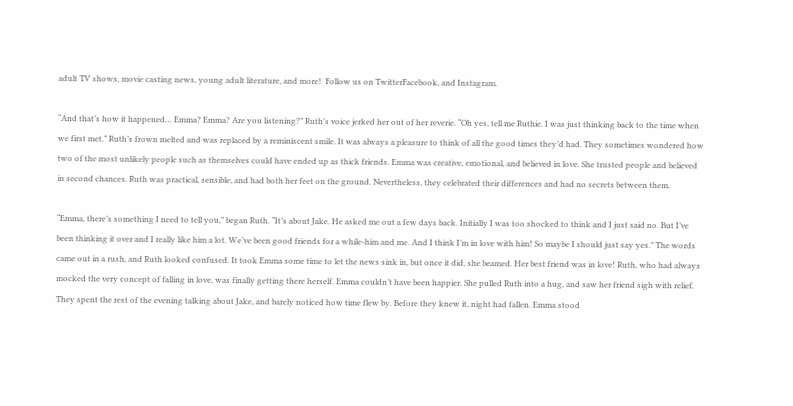adult TV shows, movie casting news, young adult literature, and more!  Follow us on TwitterFacebook, and Instagram.

“And that’s how it happened… Emma? Emma? Are you listening?” Ruth’s voice jerked her out of her reverie. “Oh yes, tell me Ruthie. I was just thinking back to the time when we first met.” Ruth’s frown melted and was replaced by a reminiscent smile. It was always a pleasure to think of all the good times they’d had. They sometimes wondered how two of the most unlikely people such as themselves could have ended up as thick friends. Emma was creative, emotional, and believed in love. She trusted people and believed in second chances. Ruth was practical, sensible, and had both her feet on the ground. Nevertheless, they celebrated their differences and had no secrets between them.

“Emma, there’s something I need to tell you,” began Ruth. “It’s about Jake. He asked me out a few days back. Initially I was too shocked to think and I just said no. But I’ve been thinking it over and I really like him a lot. We’ve been good friends for a while-him and me. And I think I’m in love with him! So maybe I should just say yes.” The words came out in a rush, and Ruth looked confused. It took Emma some time to let the news sink in, but once it did, she beamed. Her best friend was in love! Ruth, who had always mocked the very concept of falling in love, was finally getting there herself. Emma couldn’t have been happier. She pulled Ruth into a hug, and saw her friend sigh with relief. They spent the rest of the evening talking about Jake, and barely noticed how time flew by. Before they knew it, night had fallen. Emma stood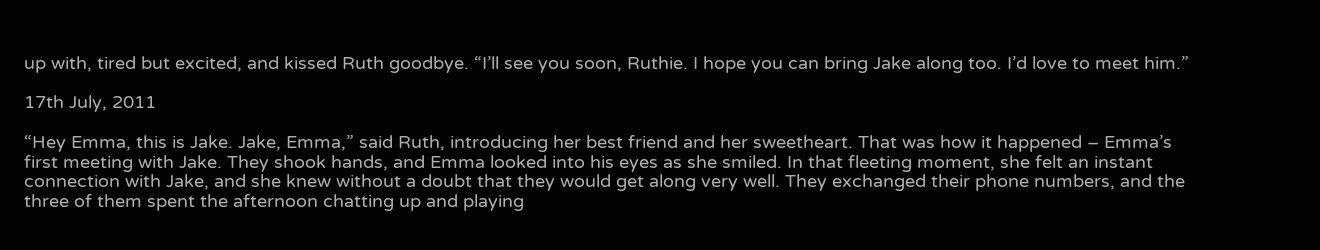up with, tired but excited, and kissed Ruth goodbye. “I’ll see you soon, Ruthie. I hope you can bring Jake along too. I’d love to meet him.”

17th July, 2011

“Hey Emma, this is Jake. Jake, Emma,” said Ruth, introducing her best friend and her sweetheart. That was how it happened – Emma’s first meeting with Jake. They shook hands, and Emma looked into his eyes as she smiled. In that fleeting moment, she felt an instant connection with Jake, and she knew without a doubt that they would get along very well. They exchanged their phone numbers, and the three of them spent the afternoon chatting up and playing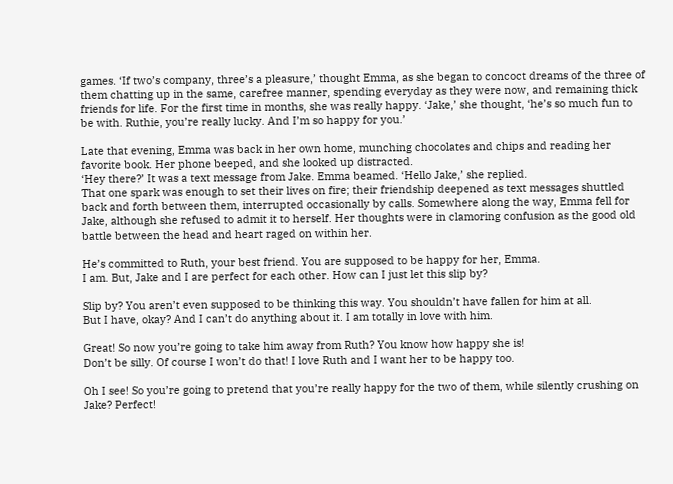games. ‘If two’s company, three’s a pleasure,’ thought Emma, as she began to concoct dreams of the three of them chatting up in the same, carefree manner, spending everyday as they were now, and remaining thick friends for life. For the first time in months, she was really happy. ‘Jake,’ she thought, ‘he’s so much fun to be with. Ruthie, you’re really lucky. And I’m so happy for you.’

Late that evening, Emma was back in her own home, munching chocolates and chips and reading her favorite book. Her phone beeped, and she looked up distracted.
‘Hey there?’ It was a text message from Jake. Emma beamed. ‘Hello Jake,’ she replied.
That one spark was enough to set their lives on fire; their friendship deepened as text messages shuttled back and forth between them, interrupted occasionally by calls. Somewhere along the way, Emma fell for Jake, although she refused to admit it to herself. Her thoughts were in clamoring confusion as the good old battle between the head and heart raged on within her.

He’s committed to Ruth, your best friend. You are supposed to be happy for her, Emma.
I am. But, Jake and I are perfect for each other. How can I just let this slip by?

Slip by? You aren’t even supposed to be thinking this way. You shouldn’t have fallen for him at all.
But I have, okay? And I can’t do anything about it. I am totally in love with him.

Great! So now you’re going to take him away from Ruth? You know how happy she is!
Don’t be silly. Of course I won’t do that! I love Ruth and I want her to be happy too.

Oh I see! So you’re going to pretend that you’re really happy for the two of them, while silently crushing on Jake? Perfect!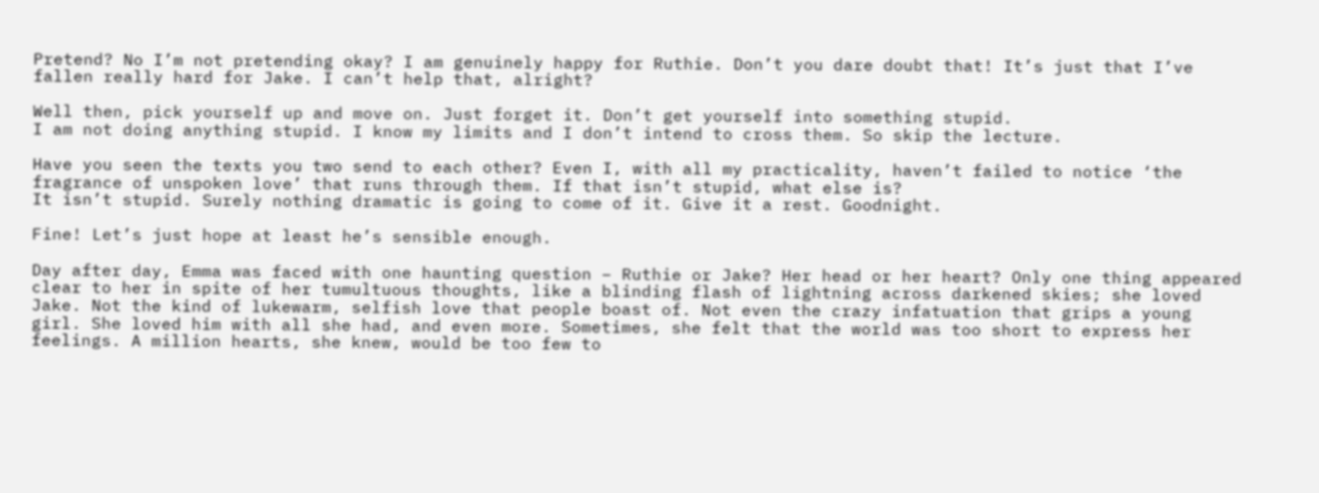Pretend? No I’m not pretending okay? I am genuinely happy for Ruthie. Don’t you dare doubt that! It’s just that I’ve fallen really hard for Jake. I can’t help that, alright?

Well then, pick yourself up and move on. Just forget it. Don’t get yourself into something stupid.
I am not doing anything stupid. I know my limits and I don’t intend to cross them. So skip the lecture.

Have you seen the texts you two send to each other? Even I, with all my practicality, haven’t failed to notice ‘the fragrance of unspoken love’ that runs through them. If that isn’t stupid, what else is?
It isn’t stupid. Surely nothing dramatic is going to come of it. Give it a rest. Goodnight.

Fine! Let’s just hope at least he’s sensible enough.

Day after day, Emma was faced with one haunting question – Ruthie or Jake? Her head or her heart? Only one thing appeared clear to her in spite of her tumultuous thoughts, like a blinding flash of lightning across darkened skies; she loved Jake. Not the kind of lukewarm, selfish love that people boast of. Not even the crazy infatuation that grips a young girl. She loved him with all she had, and even more. Sometimes, she felt that the world was too short to express her feelings. A million hearts, she knew, would be too few to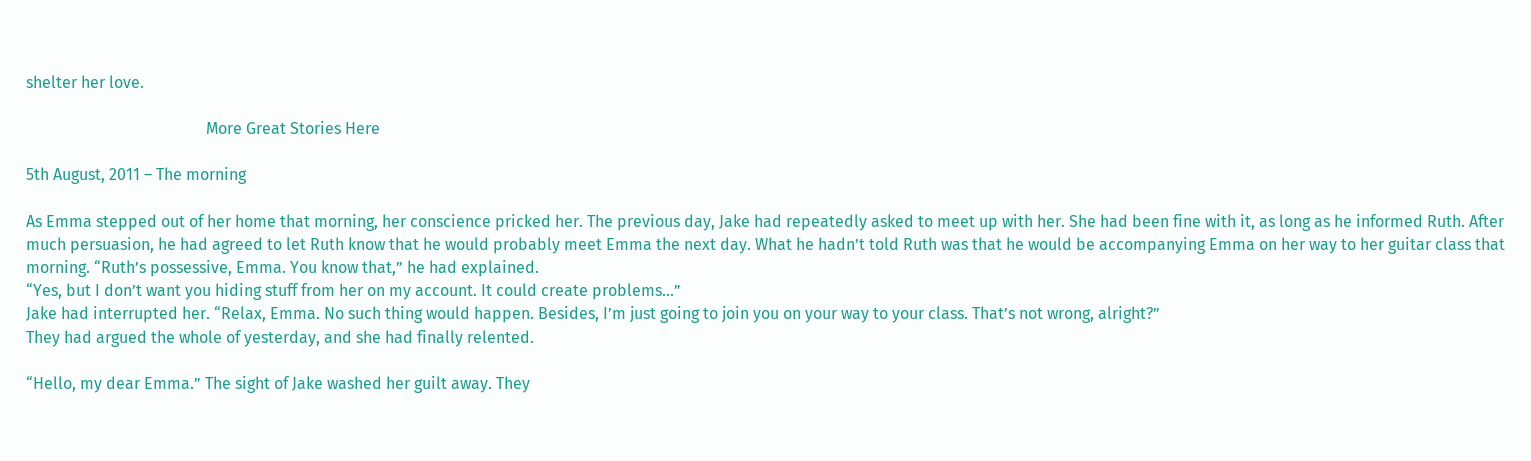shelter her love.

                                             More Great Stories Here

5th August, 2011 – The morning

As Emma stepped out of her home that morning, her conscience pricked her. The previous day, Jake had repeatedly asked to meet up with her. She had been fine with it, as long as he informed Ruth. After much persuasion, he had agreed to let Ruth know that he would probably meet Emma the next day. What he hadn’t told Ruth was that he would be accompanying Emma on her way to her guitar class that morning. “Ruth’s possessive, Emma. You know that,” he had explained.
“Yes, but I don’t want you hiding stuff from her on my account. It could create problems…”
Jake had interrupted her. “Relax, Emma. No such thing would happen. Besides, I’m just going to join you on your way to your class. That’s not wrong, alright?”
They had argued the whole of yesterday, and she had finally relented.

“Hello, my dear Emma.” The sight of Jake washed her guilt away. They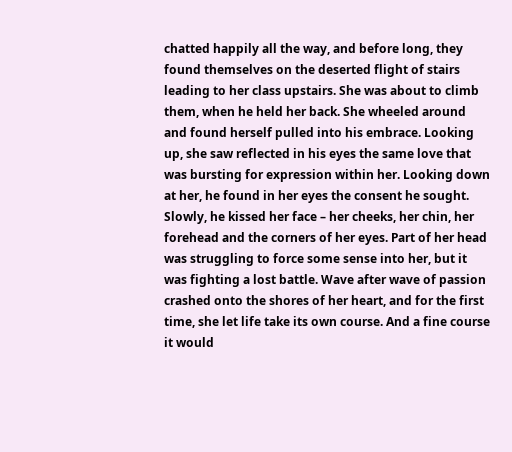chatted happily all the way, and before long, they found themselves on the deserted flight of stairs leading to her class upstairs. She was about to climb them, when he held her back. She wheeled around and found herself pulled into his embrace. Looking up, she saw reflected in his eyes the same love that was bursting for expression within her. Looking down at her, he found in her eyes the consent he sought. Slowly, he kissed her face – her cheeks, her chin, her forehead and the corners of her eyes. Part of her head was struggling to force some sense into her, but it was fighting a lost battle. Wave after wave of passion crashed onto the shores of her heart, and for the first time, she let life take its own course. And a fine course it would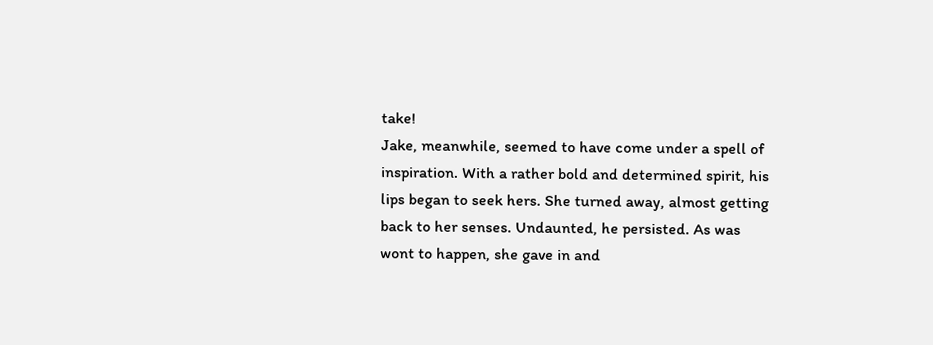take!
Jake, meanwhile, seemed to have come under a spell of inspiration. With a rather bold and determined spirit, his lips began to seek hers. She turned away, almost getting back to her senses. Undaunted, he persisted. As was wont to happen, she gave in and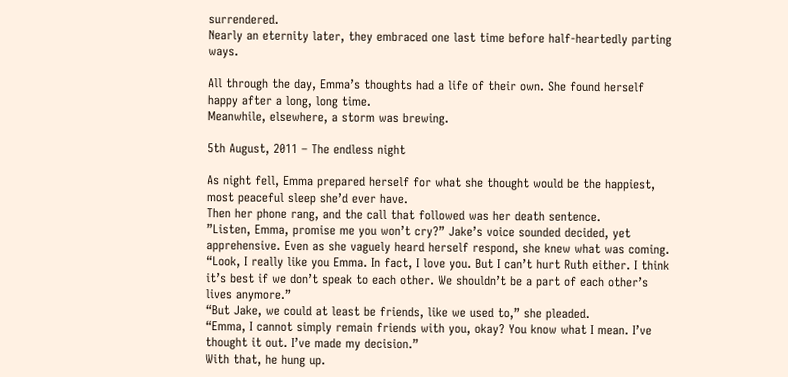surrendered.
Nearly an eternity later, they embraced one last time before half-heartedly parting ways.

All through the day, Emma’s thoughts had a life of their own. She found herself happy after a long, long time.
Meanwhile, elsewhere, a storm was brewing.

5th August, 2011 – The endless night

As night fell, Emma prepared herself for what she thought would be the happiest, most peaceful sleep she’d ever have.
Then her phone rang, and the call that followed was her death sentence.
”Listen, Emma, promise me you won’t cry?” Jake’s voice sounded decided, yet apprehensive. Even as she vaguely heard herself respond, she knew what was coming.
“Look, I really like you Emma. In fact, I love you. But I can’t hurt Ruth either. I think it’s best if we don’t speak to each other. We shouldn’t be a part of each other’s lives anymore.”
“But Jake, we could at least be friends, like we used to,” she pleaded.
“Emma, I cannot simply remain friends with you, okay? You know what I mean. I’ve thought it out. I’ve made my decision.”
With that, he hung up.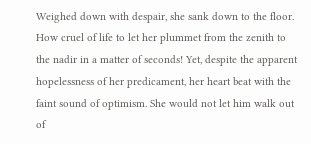Weighed down with despair, she sank down to the floor. How cruel of life to let her plummet from the zenith to the nadir in a matter of seconds! Yet, despite the apparent hopelessness of her predicament, her heart beat with the faint sound of optimism. She would not let him walk out of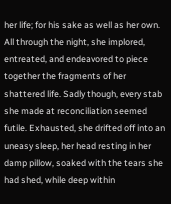her life; for his sake as well as her own.
All through the night, she implored, entreated, and endeavored to piece together the fragments of her shattered life. Sadly though, every stab she made at reconciliation seemed futile. Exhausted, she drifted off into an uneasy sleep, her head resting in her damp pillow, soaked with the tears she had shed, while deep within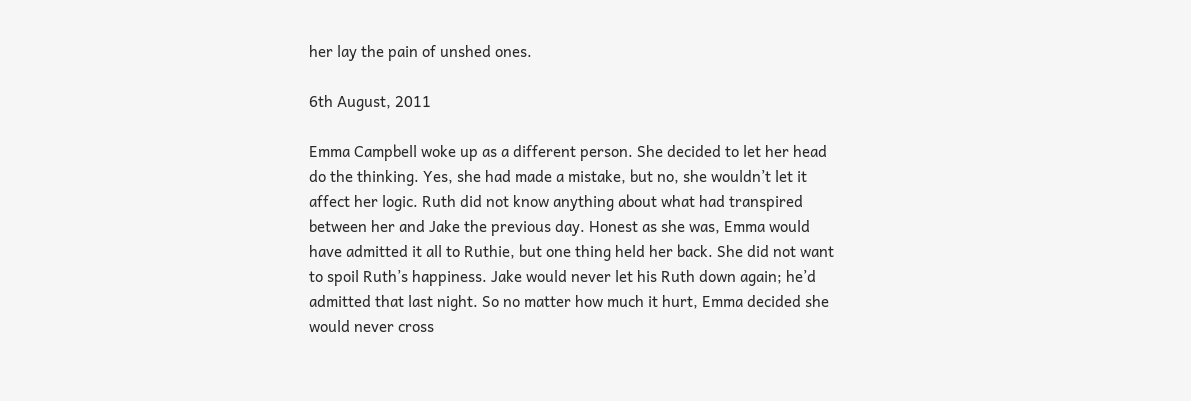her lay the pain of unshed ones.

6th August, 2011

Emma Campbell woke up as a different person. She decided to let her head do the thinking. Yes, she had made a mistake, but no, she wouldn’t let it affect her logic. Ruth did not know anything about what had transpired between her and Jake the previous day. Honest as she was, Emma would have admitted it all to Ruthie, but one thing held her back. She did not want to spoil Ruth’s happiness. Jake would never let his Ruth down again; he’d admitted that last night. So no matter how much it hurt, Emma decided she would never cross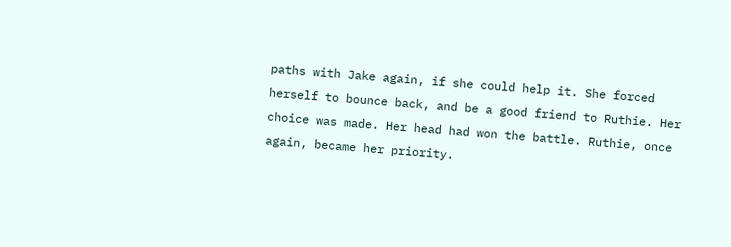paths with Jake again, if she could help it. She forced herself to bounce back, and be a good friend to Ruthie. Her choice was made. Her head had won the battle. Ruthie, once again, became her priority.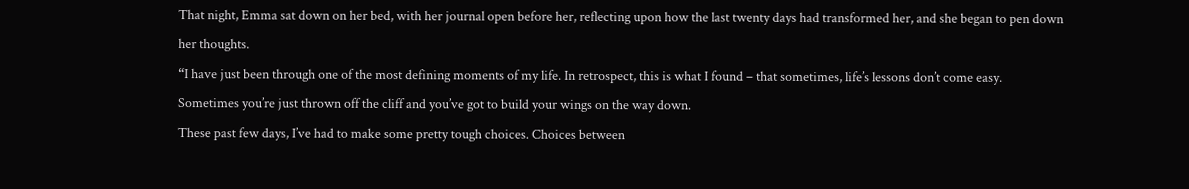That night, Emma sat down on her bed, with her journal open before her, reflecting upon how the last twenty days had transformed her, and she began to pen down her thoughts.
“I have just been through one of the most defining moments of my life. In retrospect, this is what I found – that sometimes, life’s lessons don’t come easy. Sometimes you’re just thrown off the cliff and you’ve got to build your wings on the way down.
These past few days, I’ve had to make some pretty tough choices. Choices between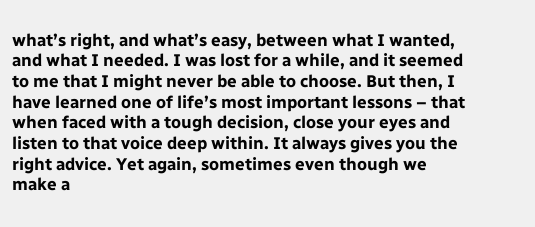what’s right, and what’s easy, between what I wanted, and what I needed. I was lost for a while, and it seemed to me that I might never be able to choose. But then, I have learned one of life’s most important lessons – that when faced with a tough decision, close your eyes and listen to that voice deep within. It always gives you the right advice. Yet again, sometimes even though we make a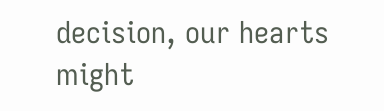decision, our hearts might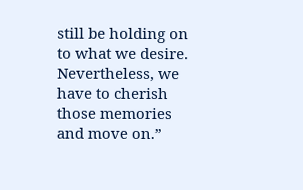still be holding on to what we desire. Nevertheless, we have to cherish those memories and move on.”